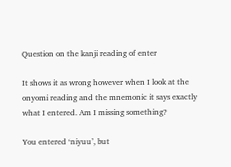Question on the kanji reading of enter

It shows it as wrong however when I look at the onyomi reading and the mnemonic it says exactly what I entered. Am I missing something?

You entered ‘niyuu’, but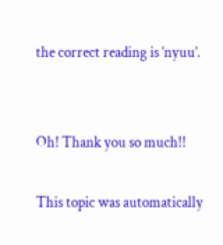the correct reading is ‘nyuu’.


Oh! Thank you so much!!

This topic was automatically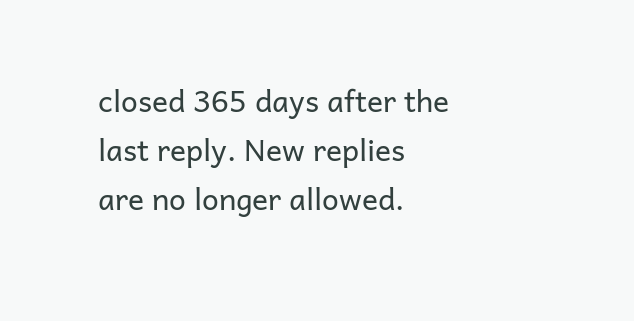closed 365 days after the last reply. New replies are no longer allowed.